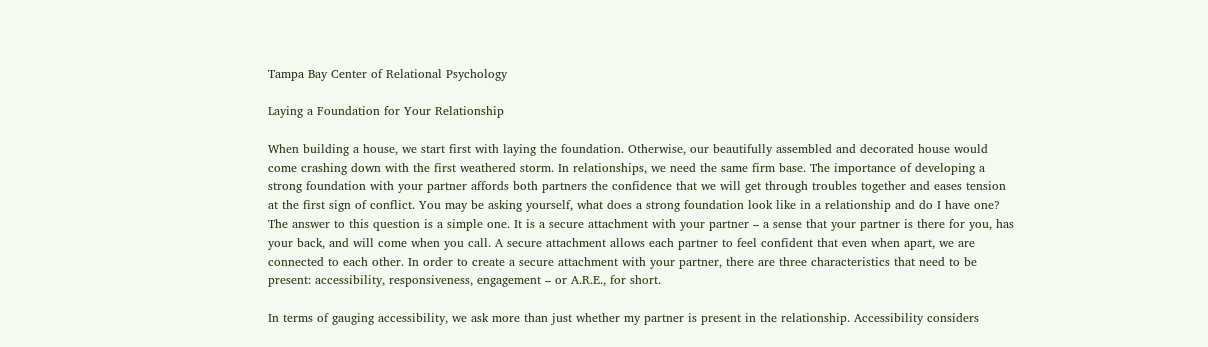Tampa Bay Center of Relational Psychology

Laying a Foundation for Your Relationship

When building a house, we start first with laying the foundation. Otherwise, our beautifully assembled and decorated house would come crashing down with the first weathered storm. In relationships, we need the same firm base. The importance of developing a strong foundation with your partner affords both partners the confidence that we will get through troubles together and eases tension at the first sign of conflict. You may be asking yourself, what does a strong foundation look like in a relationship and do I have one? The answer to this question is a simple one. It is a secure attachment with your partner – a sense that your partner is there for you, has your back, and will come when you call. A secure attachment allows each partner to feel confident that even when apart, we are connected to each other. In order to create a secure attachment with your partner, there are three characteristics that need to be present: accessibility, responsiveness, engagement – or A.R.E., for short.

In terms of gauging accessibility, we ask more than just whether my partner is present in the relationship. Accessibility considers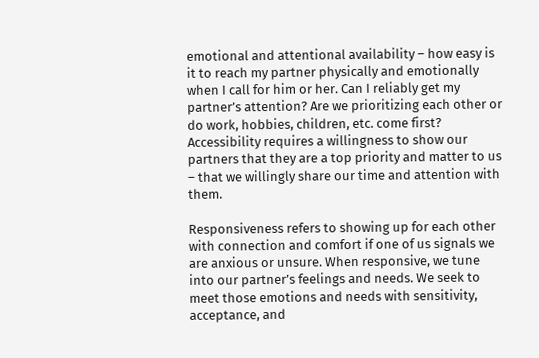emotional and attentional availability – how easy is it to reach my partner physically and emotionally when I call for him or her. Can I reliably get my partner’s attention? Are we prioritizing each other or do work, hobbies, children, etc. come first? Accessibility requires a willingness to show our partners that they are a top priority and matter to us – that we willingly share our time and attention with them.

Responsiveness refers to showing up for each other with connection and comfort if one of us signals we are anxious or unsure. When responsive, we tune into our partner’s feelings and needs. We seek to meet those emotions and needs with sensitivity, acceptance, and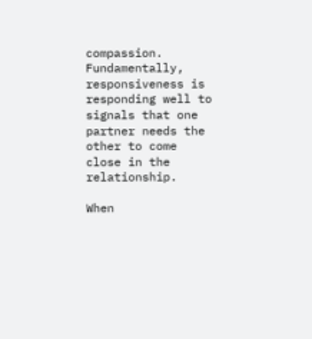compassion. Fundamentally, responsiveness is responding well to signals that one partner needs the other to come close in the relationship.

When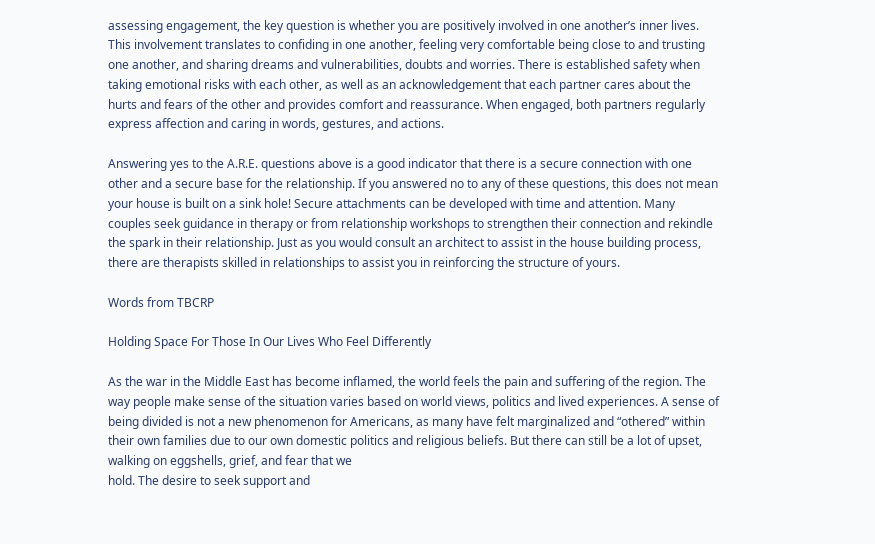assessing engagement, the key question is whether you are positively involved in one another’s inner lives. This involvement translates to confiding in one another, feeling very comfortable being close to and trusting one another, and sharing dreams and vulnerabilities, doubts and worries. There is established safety when taking emotional risks with each other, as well as an acknowledgement that each partner cares about the hurts and fears of the other and provides comfort and reassurance. When engaged, both partners regularly express affection and caring in words, gestures, and actions.

Answering yes to the A.R.E. questions above is a good indicator that there is a secure connection with one other and a secure base for the relationship. If you answered no to any of these questions, this does not mean your house is built on a sink hole! Secure attachments can be developed with time and attention. Many couples seek guidance in therapy or from relationship workshops to strengthen their connection and rekindle the spark in their relationship. Just as you would consult an architect to assist in the house building process, there are therapists skilled in relationships to assist you in reinforcing the structure of yours.

Words from TBCRP

Holding Space For Those In Our Lives Who Feel Differently

As the war in the Middle East has become inflamed, the world feels the pain and suffering of the region. The way people make sense of the situation varies based on world views, politics and lived experiences. A sense of being divided is not a new phenomenon for Americans, as many have felt marginalized and “othered” within their own families due to our own domestic politics and religious beliefs. But there can still be a lot of upset, walking on eggshells, grief, and fear that we
hold. The desire to seek support and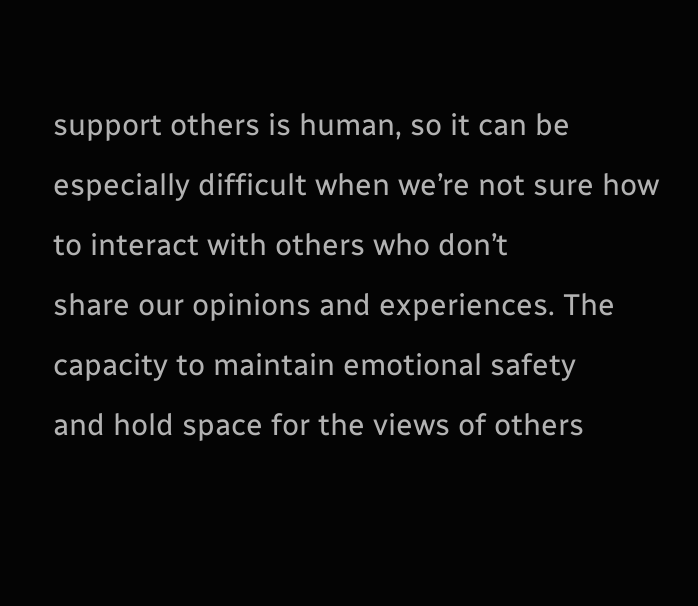support others is human, so it can be
especially difficult when we’re not sure how to interact with others who don’t
share our opinions and experiences. The capacity to maintain emotional safety
and hold space for the views of others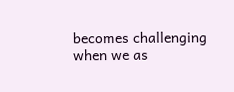becomes challenging when we as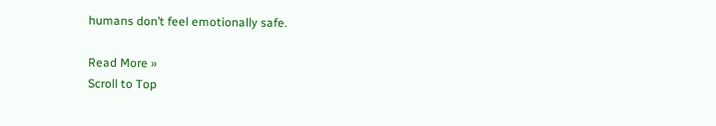humans don’t feel emotionally safe.

Read More »
Scroll to Top